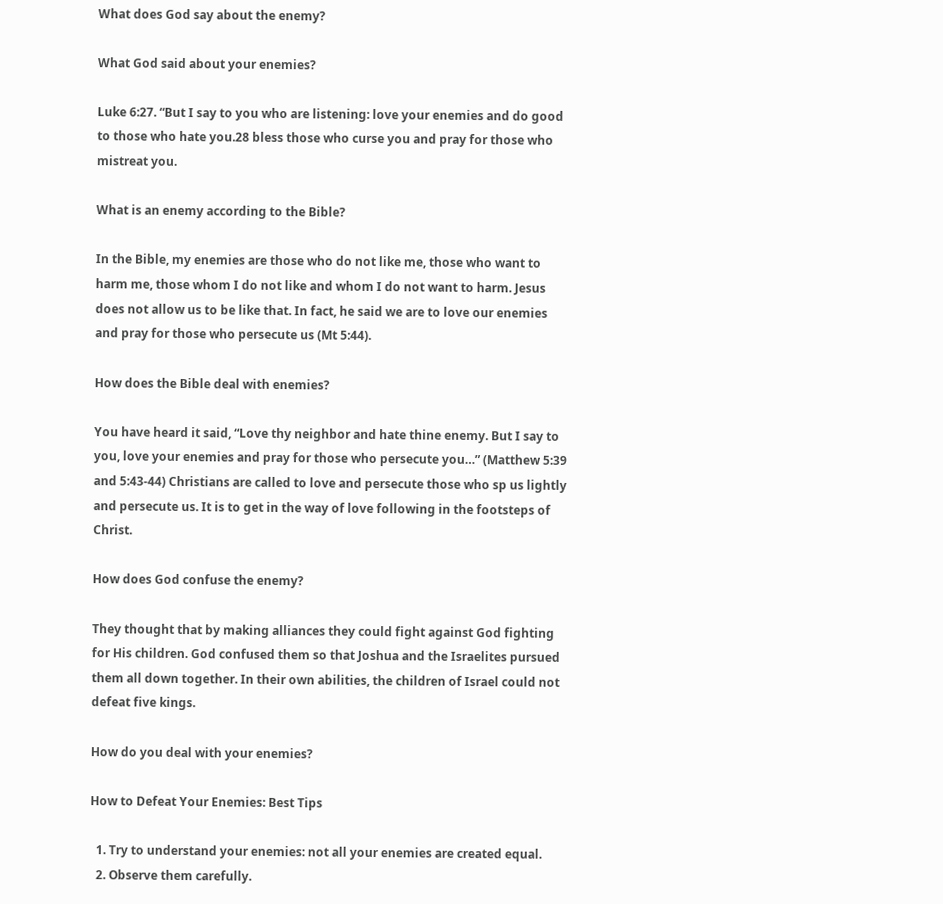What does God say about the enemy?

What God said about your enemies?

Luke 6:27. “But I say to you who are listening: love your enemies and do good to those who hate you.28 bless those who curse you and pray for those who mistreat you.

What is an enemy according to the Bible?

In the Bible, my enemies are those who do not like me, those who want to harm me, those whom I do not like and whom I do not want to harm. Jesus does not allow us to be like that. In fact, he said we are to love our enemies and pray for those who persecute us (Mt 5:44).

How does the Bible deal with enemies?

You have heard it said, “Love thy neighbor and hate thine enemy. But I say to you, love your enemies and pray for those who persecute you…” (Matthew 5:39 and 5:43-44) Christians are called to love and persecute those who sp us lightly and persecute us. It is to get in the way of love following in the footsteps of Christ.

How does God confuse the enemy?

They thought that by making alliances they could fight against God fighting for His children. God confused them so that Joshua and the Israelites pursued them all down together. In their own abilities, the children of Israel could not defeat five kings.

How do you deal with your enemies?

How to Defeat Your Enemies: Best Tips

  1. Try to understand your enemies: not all your enemies are created equal.
  2. Observe them carefully.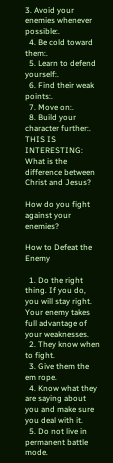3. Avoid your enemies whenever possible:.
  4. Be cold toward them:.
  5. Learn to defend yourself:.
  6. Find their weak points:.
  7. Move on:.
  8. Build your character further:.
THIS IS INTERESTING:  What is the difference between Christ and Jesus?

How do you fight against your enemies?

How to Defeat the Enemy

  1. Do the right thing. If you do, you will stay right. Your enemy takes full advantage of your weaknesses.
  2. They know when to fight.
  3. Give them the em rope.
  4. Know what they are saying about you and make sure you deal with it.
  5. Do not live in permanent battle mode.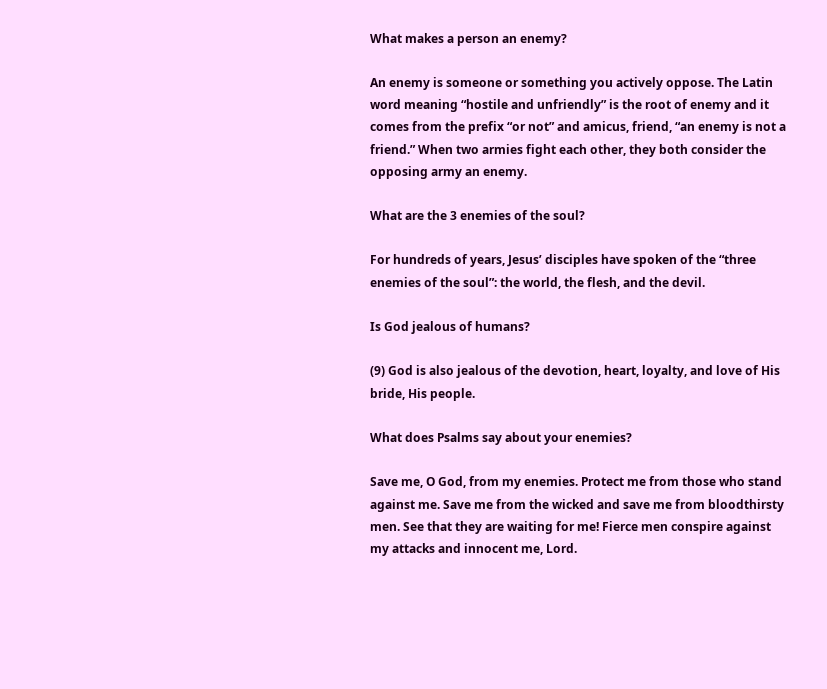What makes a person an enemy?

An enemy is someone or something you actively oppose. The Latin word meaning “hostile and unfriendly” is the root of enemy and it comes from the prefix “or not” and amicus, friend, “an enemy is not a friend.” When two armies fight each other, they both consider the opposing army an enemy.

What are the 3 enemies of the soul?

For hundreds of years, Jesus’ disciples have spoken of the “three enemies of the soul”: the world, the flesh, and the devil.

Is God jealous of humans?

(9) God is also jealous of the devotion, heart, loyalty, and love of His bride, His people.

What does Psalms say about your enemies?

Save me, O God, from my enemies. Protect me from those who stand against me. Save me from the wicked and save me from bloodthirsty men. See that they are waiting for me! Fierce men conspire against my attacks and innocent me, Lord.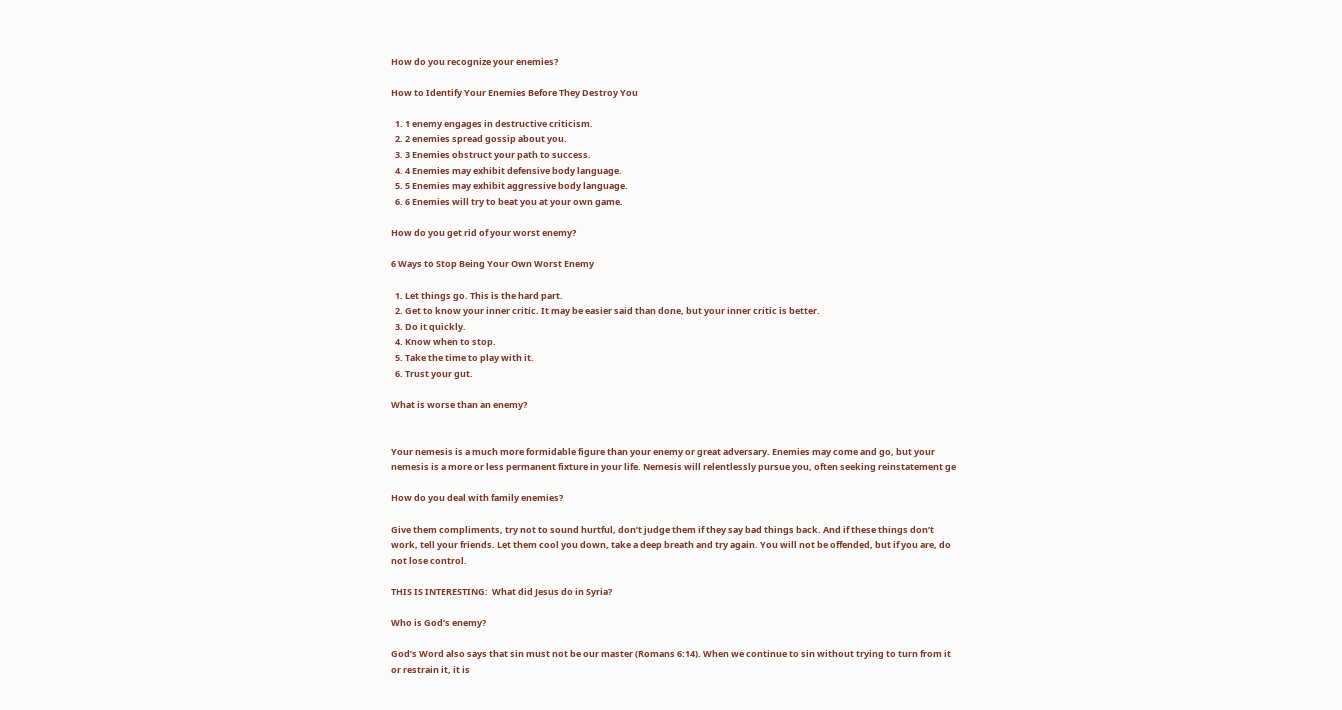How do you recognize your enemies?

How to Identify Your Enemies Before They Destroy You

  1. 1 enemy engages in destructive criticism.
  2. 2 enemies spread gossip about you.
  3. 3 Enemies obstruct your path to success.
  4. 4 Enemies may exhibit defensive body language.
  5. 5 Enemies may exhibit aggressive body language.
  6. 6 Enemies will try to beat you at your own game.

How do you get rid of your worst enemy?

6 Ways to Stop Being Your Own Worst Enemy

  1. Let things go. This is the hard part.
  2. Get to know your inner critic. It may be easier said than done, but your inner critic is better.
  3. Do it quickly.
  4. Know when to stop.
  5. Take the time to play with it.
  6. Trust your gut.

What is worse than an enemy?


Your nemesis is a much more formidable figure than your enemy or great adversary. Enemies may come and go, but your nemesis is a more or less permanent fixture in your life. Nemesis will relentlessly pursue you, often seeking reinstatement ge

How do you deal with family enemies?

Give them compliments, try not to sound hurtful, don’t judge them if they say bad things back. And if these things don’t work, tell your friends. Let them cool you down, take a deep breath and try again. You will not be offended, but if you are, do not lose control.

THIS IS INTERESTING:  What did Jesus do in Syria?

Who is God’s enemy?

God’s Word also says that sin must not be our master (Romans 6:14). When we continue to sin without trying to turn from it or restrain it, it is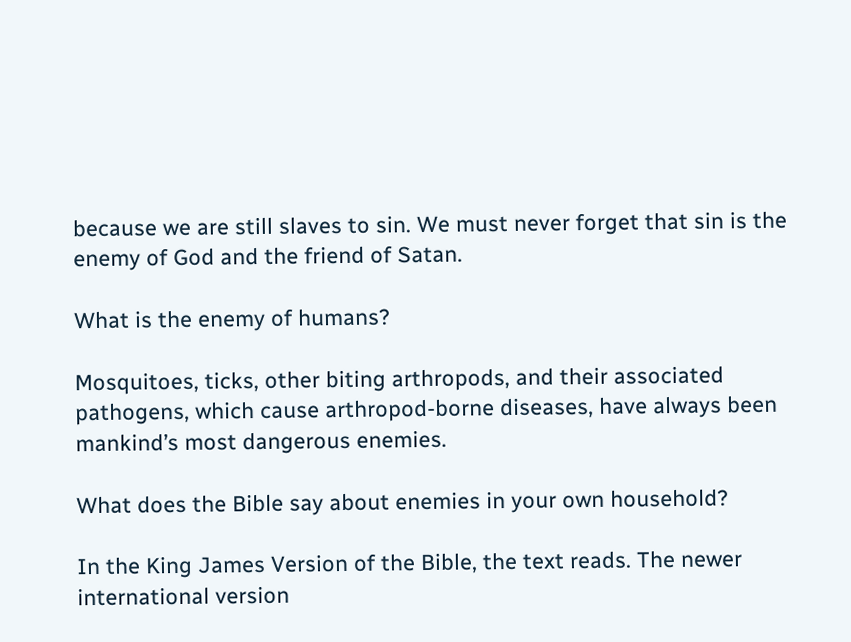because we are still slaves to sin. We must never forget that sin is the enemy of God and the friend of Satan.

What is the enemy of humans?

Mosquitoes, ticks, other biting arthropods, and their associated pathogens, which cause arthropod-borne diseases, have always been mankind’s most dangerous enemies.

What does the Bible say about enemies in your own household?

In the King James Version of the Bible, the text reads. The newer international version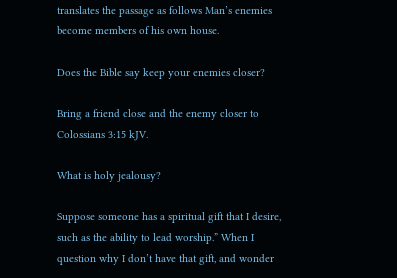translates the passage as follows Man’s enemies become members of his own house.

Does the Bible say keep your enemies closer?

Bring a friend close and the enemy closer to Colossians 3:15 kJV.

What is holy jealousy?

Suppose someone has a spiritual gift that I desire, such as the ability to lead worship.” When I question why I don’t have that gift, and wonder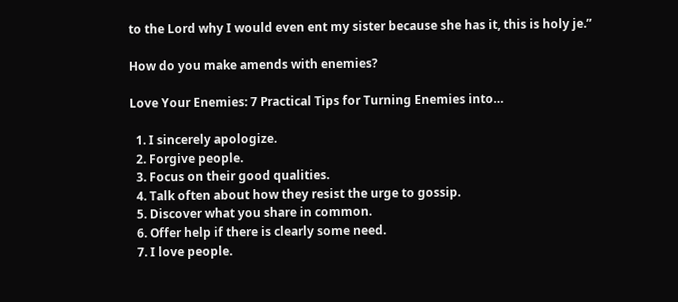to the Lord why I would even ent my sister because she has it, this is holy je.”

How do you make amends with enemies?

Love Your Enemies: 7 Practical Tips for Turning Enemies into…

  1. I sincerely apologize.
  2. Forgive people.
  3. Focus on their good qualities.
  4. Talk often about how they resist the urge to gossip.
  5. Discover what you share in common.
  6. Offer help if there is clearly some need.
  7. I love people.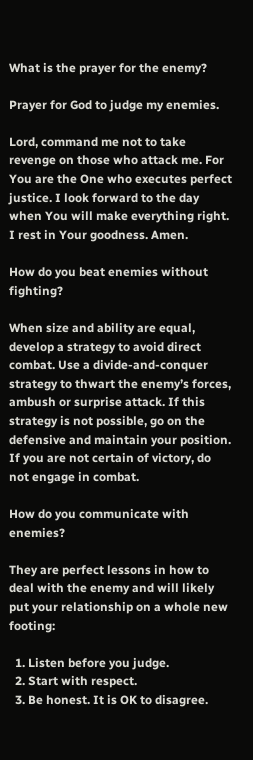What is the prayer for the enemy?

Prayer for God to judge my enemies.

Lord, command me not to take revenge on those who attack me. For You are the One who executes perfect justice. I look forward to the day when You will make everything right. I rest in Your goodness. Amen.

How do you beat enemies without fighting?

When size and ability are equal, develop a strategy to avoid direct combat. Use a divide-and-conquer strategy to thwart the enemy’s forces, ambush or surprise attack. If this strategy is not possible, go on the defensive and maintain your position. If you are not certain of victory, do not engage in combat.

How do you communicate with enemies?

They are perfect lessons in how to deal with the enemy and will likely put your relationship on a whole new footing:

  1. Listen before you judge.
  2. Start with respect.
  3. Be honest. It is OK to disagree.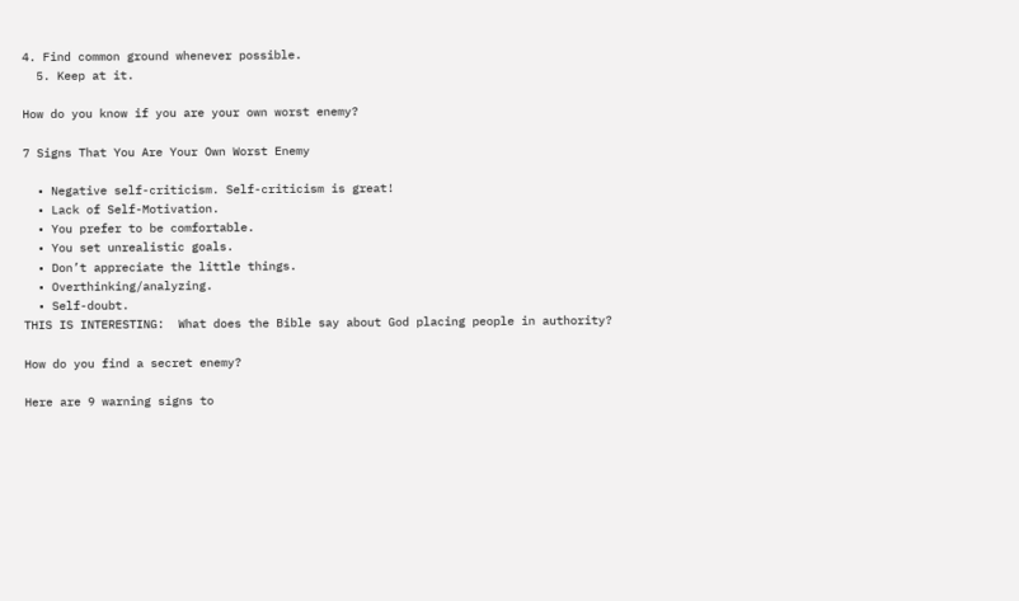4. Find common ground whenever possible.
  5. Keep at it.

How do you know if you are your own worst enemy?

7 Signs That You Are Your Own Worst Enemy

  • Negative self-criticism. Self-criticism is great!
  • Lack of Self-Motivation.
  • You prefer to be comfortable.
  • You set unrealistic goals.
  • Don’t appreciate the little things.
  • Overthinking/analyzing.
  • Self-doubt.
THIS IS INTERESTING:  What does the Bible say about God placing people in authority?

How do you find a secret enemy?

Here are 9 warning signs to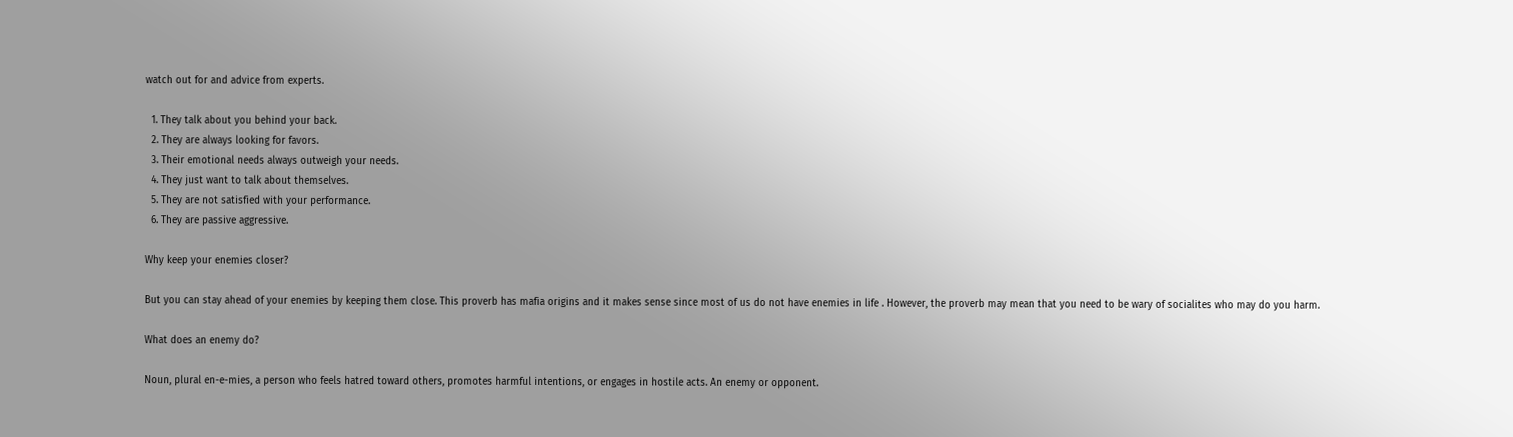watch out for and advice from experts.

  1. They talk about you behind your back.
  2. They are always looking for favors.
  3. Their emotional needs always outweigh your needs.
  4. They just want to talk about themselves.
  5. They are not satisfied with your performance.
  6. They are passive aggressive.

Why keep your enemies closer?

But you can stay ahead of your enemies by keeping them close. This proverb has mafia origins and it makes sense since most of us do not have enemies in life . However, the proverb may mean that you need to be wary of socialites who may do you harm.

What does an enemy do?

Noun, plural en-e-mies, a person who feels hatred toward others, promotes harmful intentions, or engages in hostile acts. An enemy or opponent.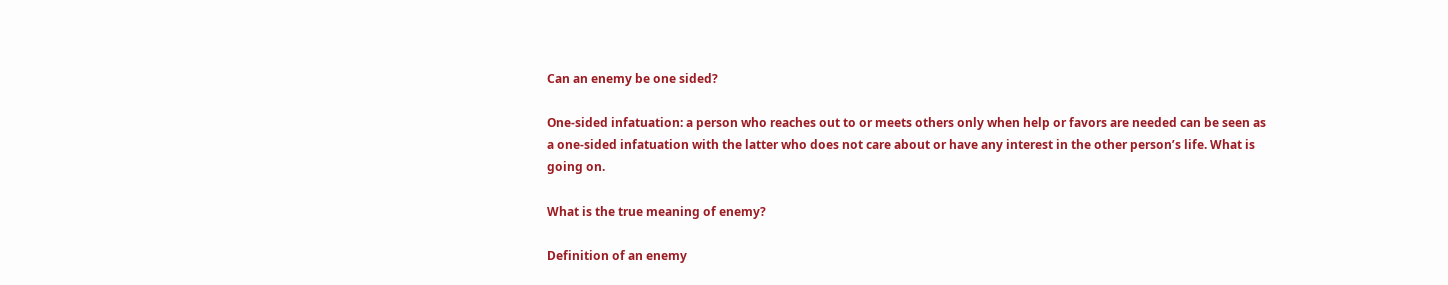Can an enemy be one sided?

One-sided infatuation: a person who reaches out to or meets others only when help or favors are needed can be seen as a one-sided infatuation with the latter who does not care about or have any interest in the other person’s life. What is going on.

What is the true meaning of enemy?

Definition of an enemy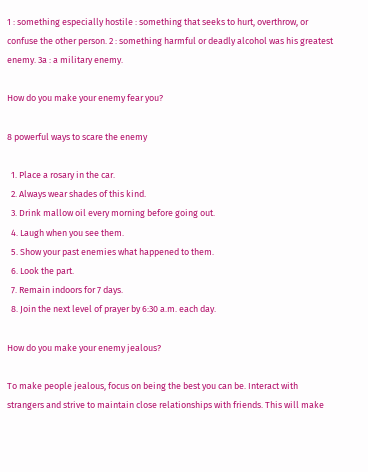1 : something especially hostile : something that seeks to hurt, overthrow, or confuse the other person. 2 : something harmful or deadly alcohol was his greatest enemy. 3a : a military enemy.

How do you make your enemy fear you?

8 powerful ways to scare the enemy

  1. Place a rosary in the car.
  2. Always wear shades of this kind.
  3. Drink mallow oil every morning before going out.
  4. Laugh when you see them.
  5. Show your past enemies what happened to them.
  6. Look the part.
  7. Remain indoors for 7 days.
  8. Join the next level of prayer by 6:30 a.m. each day.

How do you make your enemy jealous?

To make people jealous, focus on being the best you can be. Interact with strangers and strive to maintain close relationships with friends. This will make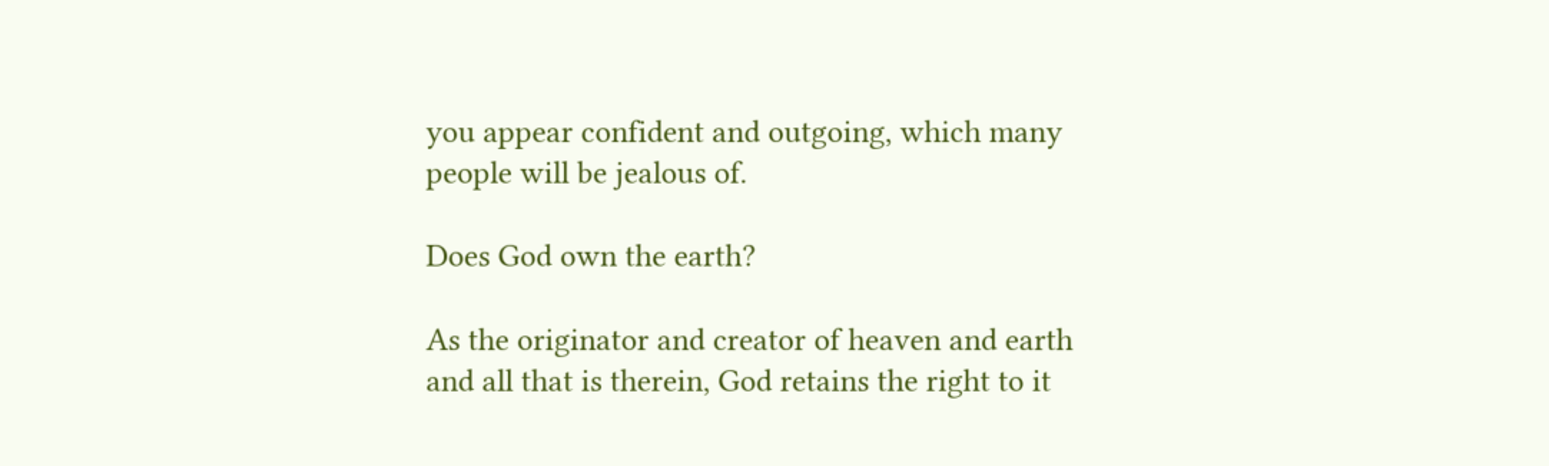you appear confident and outgoing, which many people will be jealous of.

Does God own the earth?

As the originator and creator of heaven and earth and all that is therein, God retains the right to it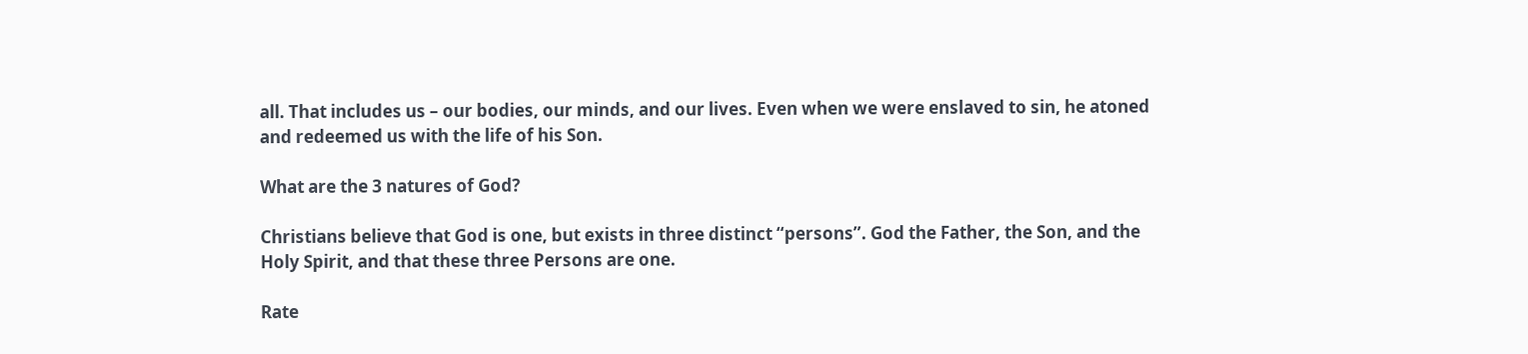all. That includes us – our bodies, our minds, and our lives. Even when we were enslaved to sin, he atoned and redeemed us with the life of his Son.

What are the 3 natures of God?

Christians believe that God is one, but exists in three distinct “persons”. God the Father, the Son, and the Holy Spirit, and that these three Persons are one.

Rate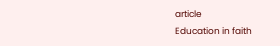article
Education in faith